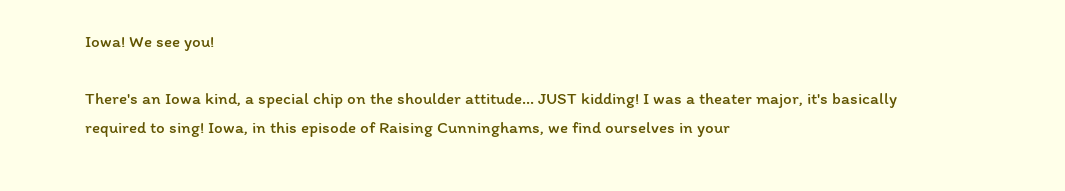Iowa! We see you!

There's an Iowa kind, a special chip on the shoulder attitude... JUST kidding! I was a theater major, it's basically required to sing! Iowa, in this episode of Raising Cunninghams, we find ourselves in your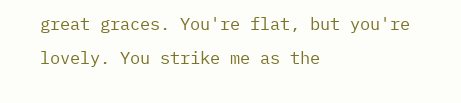great graces. You're flat, but you're lovely. You strike me as the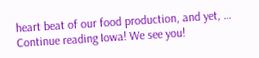heart beat of our food production, and yet, … Continue reading Iowa! We see you!